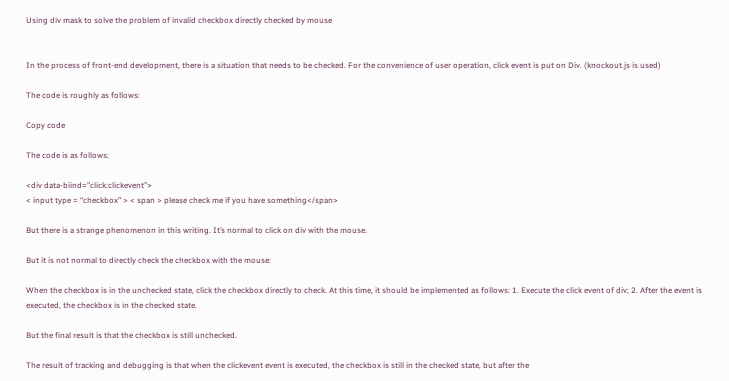Using div mask to solve the problem of invalid checkbox directly checked by mouse


In the process of front-end development, there is a situation that needs to be checked. For the convenience of user operation, click event is put on Div. (knockout.js is used)

The code is roughly as follows:

Copy code

The code is as follows:

<div data-biind=”click:clickevent”>
< input type = “checkbox” > < span > please check me if you have something</span>

But there is a strange phenomenon in this writing. It’s normal to click on div with the mouse.

But it is not normal to directly check the checkbox with the mouse:

When the checkbox is in the unchecked state, click the checkbox directly to check. At this time, it should be implemented as follows: 1. Execute the click event of div; 2. After the event is executed, the checkbox is in the checked state.

But the final result is that the checkbox is still unchecked.

The result of tracking and debugging is that when the clickevent event is executed, the checkbox is still in the checked state, but after the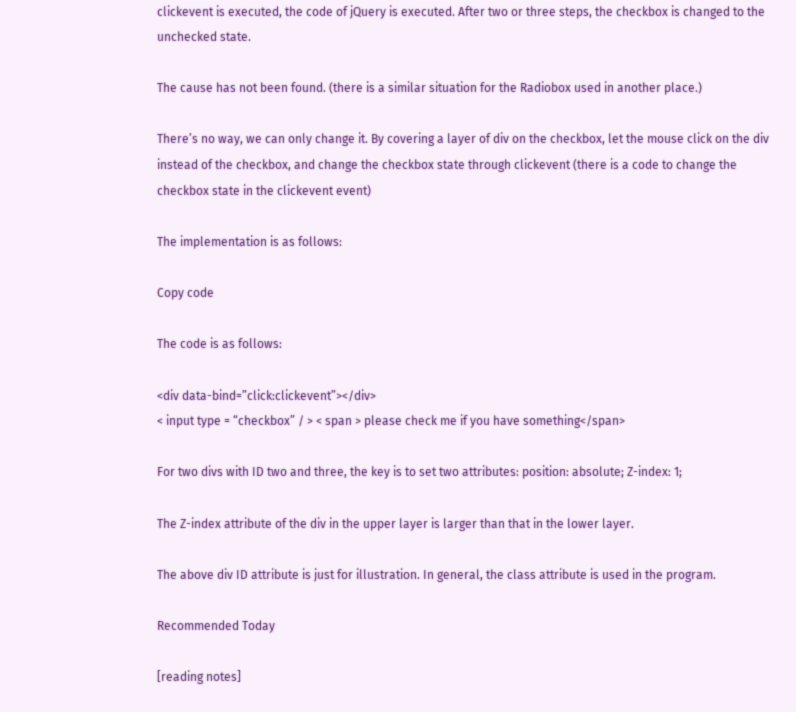clickevent is executed, the code of jQuery is executed. After two or three steps, the checkbox is changed to the unchecked state.

The cause has not been found. (there is a similar situation for the Radiobox used in another place.)

There’s no way, we can only change it. By covering a layer of div on the checkbox, let the mouse click on the div instead of the checkbox, and change the checkbox state through clickevent (there is a code to change the checkbox state in the clickevent event)

The implementation is as follows:

Copy code

The code is as follows:

<div data-bind=”click:clickevent”></div>
< input type = “checkbox” / > < span > please check me if you have something</span>

For two divs with ID two and three, the key is to set two attributes: position: absolute; Z-index: 1;

The Z-index attribute of the div in the upper layer is larger than that in the lower layer.

The above div ID attribute is just for illustration. In general, the class attribute is used in the program.

Recommended Today

[reading notes]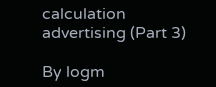calculation advertising (Part 3)

By logm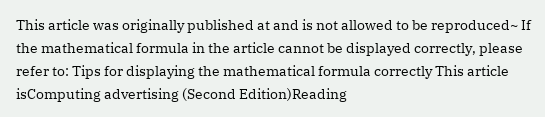This article was originally published at and is not allowed to be reproduced~ If the mathematical formula in the article cannot be displayed correctly, please refer to: Tips for displaying the mathematical formula correctly This article isComputing advertising (Second Edition)Reading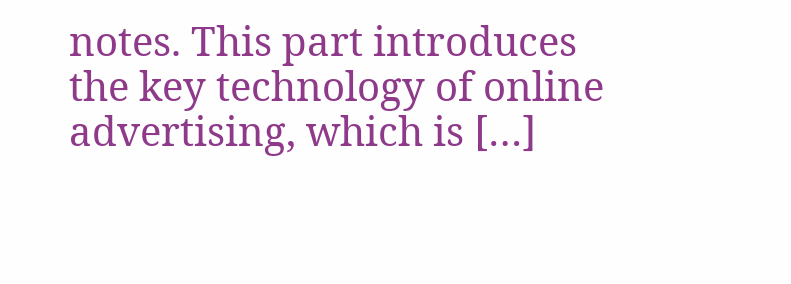notes. This part introduces the key technology of online advertising, which is […]